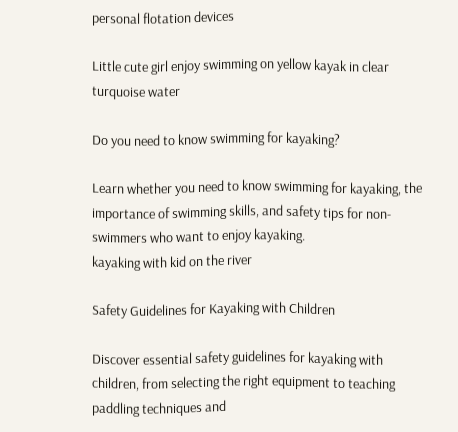personal flotation devices

Little cute girl enjoy swimming on yellow kayak in clear turquoise water

Do you need to know swimming for kayaking?

Learn whether you need to know swimming for kayaking, the importance of swimming skills, and safety tips for non-swimmers who want to enjoy kayaking.
kayaking with kid on the river

Safety Guidelines for Kayaking with Children

Discover essential safety guidelines for kayaking with children, from selecting the right equipment to teaching paddling techniques and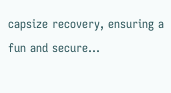capsize recovery, ensuring a fun and secure…